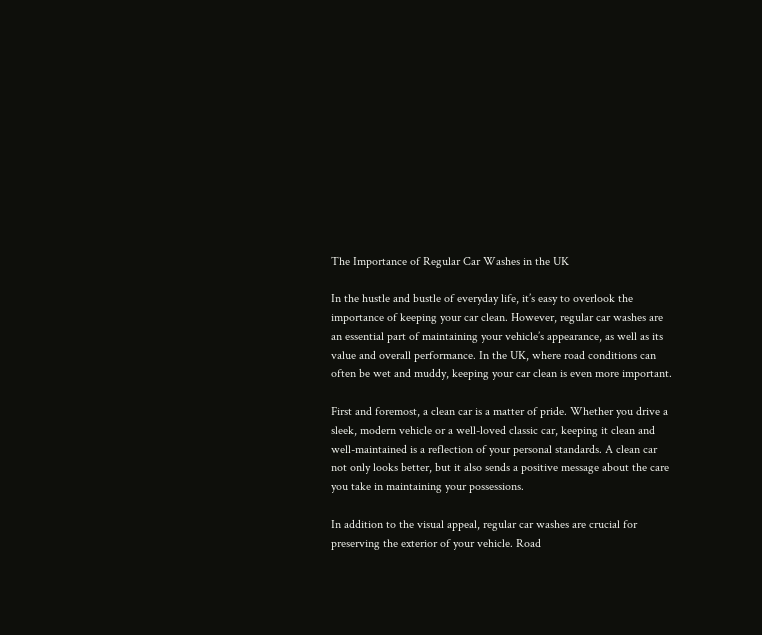The Importance of Regular Car Washes in the UK

In the hustle and bustle of everyday life, it’s easy to overlook the importance of keeping your car clean. However, regular car washes are an essential part of maintaining your vehicle’s appearance, as well as its value and overall performance. In the UK, where road conditions can often be wet and muddy, keeping your car clean is even more important.

First and foremost, a clean car is a matter of pride. Whether you drive a sleek, modern vehicle or a well-loved classic car, keeping it clean and well-maintained is a reflection of your personal standards. A clean car not only looks better, but it also sends a positive message about the care you take in maintaining your possessions.

In addition to the visual appeal, regular car washes are crucial for preserving the exterior of your vehicle. Road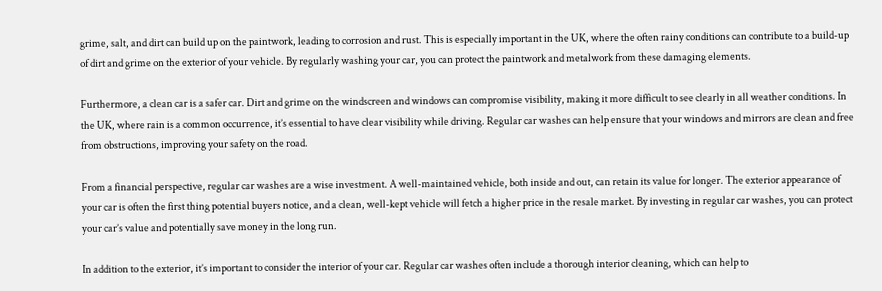grime, salt, and dirt can build up on the paintwork, leading to corrosion and rust. This is especially important in the UK, where the often rainy conditions can contribute to a build-up of dirt and grime on the exterior of your vehicle. By regularly washing your car, you can protect the paintwork and metalwork from these damaging elements.

Furthermore, a clean car is a safer car. Dirt and grime on the windscreen and windows can compromise visibility, making it more difficult to see clearly in all weather conditions. In the UK, where rain is a common occurrence, it’s essential to have clear visibility while driving. Regular car washes can help ensure that your windows and mirrors are clean and free from obstructions, improving your safety on the road.

From a financial perspective, regular car washes are a wise investment. A well-maintained vehicle, both inside and out, can retain its value for longer. The exterior appearance of your car is often the first thing potential buyers notice, and a clean, well-kept vehicle will fetch a higher price in the resale market. By investing in regular car washes, you can protect your car’s value and potentially save money in the long run.

In addition to the exterior, it’s important to consider the interior of your car. Regular car washes often include a thorough interior cleaning, which can help to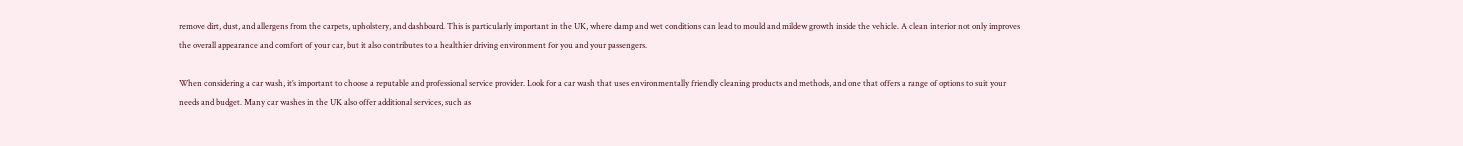remove dirt, dust, and allergens from the carpets, upholstery, and dashboard. This is particularly important in the UK, where damp and wet conditions can lead to mould and mildew growth inside the vehicle. A clean interior not only improves the overall appearance and comfort of your car, but it also contributes to a healthier driving environment for you and your passengers.

When considering a car wash, it’s important to choose a reputable and professional service provider. Look for a car wash that uses environmentally friendly cleaning products and methods, and one that offers a range of options to suit your needs and budget. Many car washes in the UK also offer additional services, such as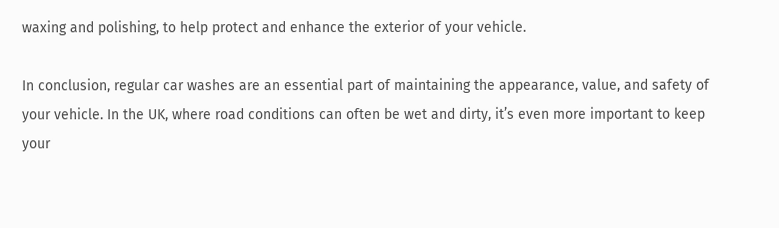waxing and polishing, to help protect and enhance the exterior of your vehicle.

In conclusion, regular car washes are an essential part of maintaining the appearance, value, and safety of your vehicle. In the UK, where road conditions can often be wet and dirty, it’s even more important to keep your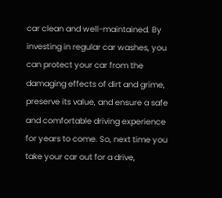car clean and well-maintained. By investing in regular car washes, you can protect your car from the damaging effects of dirt and grime, preserve its value, and ensure a safe and comfortable driving experience for years to come. So, next time you take your car out for a drive,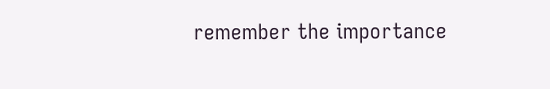remember the importance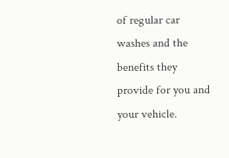of regular car washes and the benefits they provide for you and your vehicle.